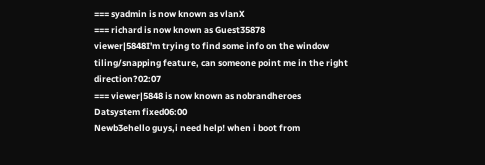=== syadmin is now known as vlanX
=== richard is now known as Guest35878
viewer|5848I'm trying to find some info on the window tiling/snapping feature, can someone point me in the right direction?02:07
=== viewer|5848 is now known as nobrandheroes
Datsystem fixed06:00
Newb3ehello guys,i need help! when i boot from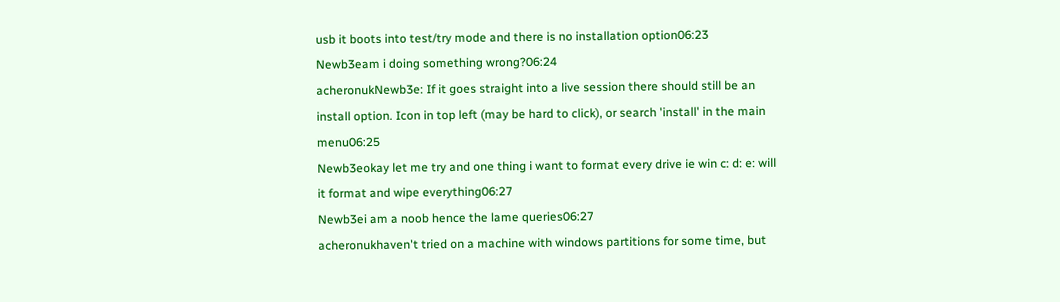usb it boots into test/try mode and there is no installation option06:23
Newb3eam i doing something wrong?06:24
acheronukNewb3e: If it goes straight into a live session there should still be an install option. Icon in top left (may be hard to click), or search 'install' in the main menu06:25
Newb3eokay let me try and one thing i want to format every drive ie win c: d: e: will it format and wipe everything06:27
Newb3ei am a noob hence the lame queries06:27
acheronukhaven't tried on a machine with windows partitions for some time, but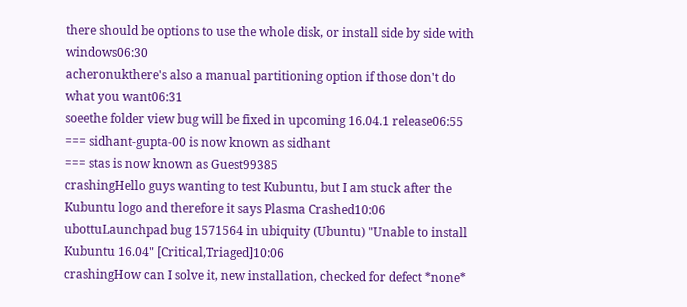there should be options to use the whole disk, or install side by side with windows06:30
acheronukthere's also a manual partitioning option if those don't do what you want06:31
soeethe folder view bug will be fixed in upcoming 16.04.1 release06:55
=== sidhant-gupta-00 is now known as sidhant
=== stas is now known as Guest99385
crashingHello guys wanting to test Kubuntu, but I am stuck after the Kubuntu logo and therefore it says Plasma Crashed10:06
ubottuLaunchpad bug 1571564 in ubiquity (Ubuntu) "Unable to install Kubuntu 16.04" [Critical,Triaged]10:06
crashingHow can I solve it, new installation, checked for defect *none*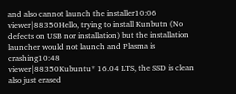and also cannot launch the installer10:06
viewer|88350Hello, trying to install Kunbutn (No defects on USB nor installation) but the installation launcher would not launch and Plasma is crashing10:48
viewer|88350Kubuntu* 16.04 LTS, the SSD is clean also just erased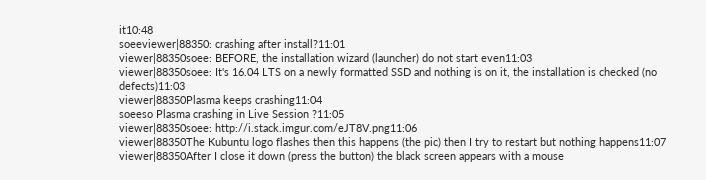it10:48
soeeviewer|88350: crashing after install?11:01
viewer|88350soee: BEFORE, the installation wizard (launcher) do not start even11:03
viewer|88350soee: It's 16.04 LTS on a newly formatted SSD and nothing is on it, the installation is checked (no defects)11:03
viewer|88350Plasma keeps crashing11:04
soeeso Plasma crashing in Live Session ?11:05
viewer|88350soee: http://i.stack.imgur.com/eJT8V.png11:06
viewer|88350The Kubuntu logo flashes then this happens (the pic) then I try to restart but nothing happens11:07
viewer|88350After I close it down (press the button) the black screen appears with a mouse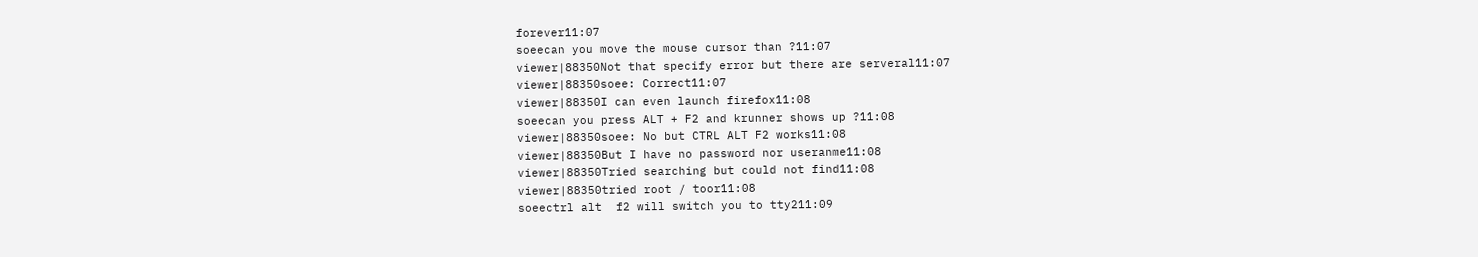forever11:07
soeecan you move the mouse cursor than ?11:07
viewer|88350Not that specify error but there are serveral11:07
viewer|88350soee: Correct11:07
viewer|88350I can even launch firefox11:08
soeecan you press ALT + F2 and krunner shows up ?11:08
viewer|88350soee: No but CTRL ALT F2 works11:08
viewer|88350But I have no password nor useranme11:08
viewer|88350Tried searching but could not find11:08
viewer|88350tried root / toor11:08
soeectrl alt  f2 will switch you to tty211:09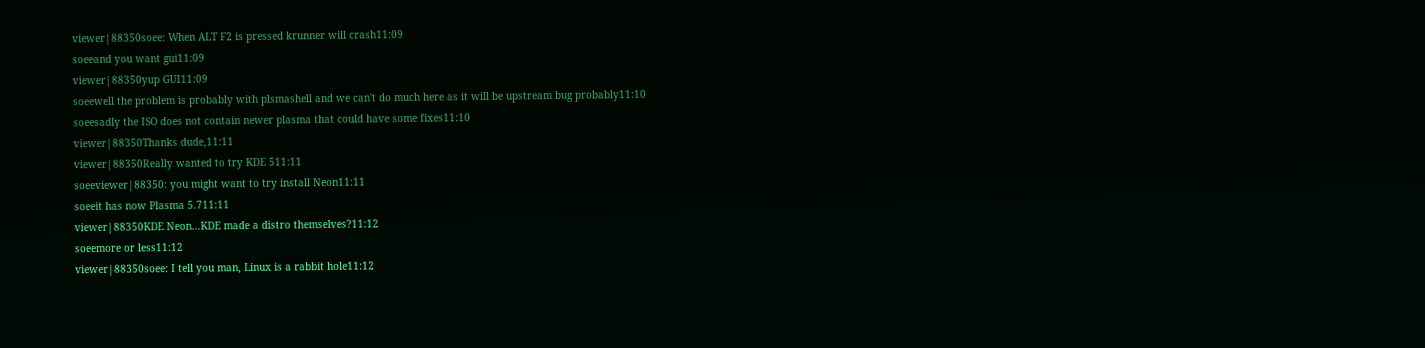viewer|88350soee: When ALT F2 is pressed krunner will crash11:09
soeeand you want gui11:09
viewer|88350yup GUI11:09
soeewell the problem is probably with plsmashell and we can't do much here as it will be upstream bug probably11:10
soeesadly the ISO does not contain newer plasma that could have some fixes11:10
viewer|88350Thanks dude,11:11
viewer|88350Really wanted to try KDE 511:11
soeeviewer|88350: you might want to try install Neon11:11
soeeit has now Plasma 5.711:11
viewer|88350KDE Neon...KDE made a distro themselves?11:12
soeemore or less11:12
viewer|88350soee: I tell you man, Linux is a rabbit hole11:12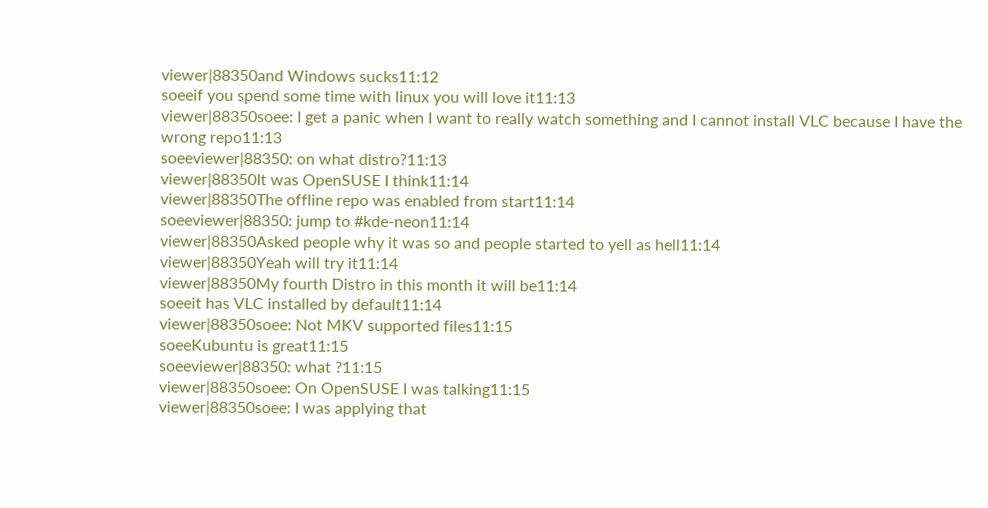viewer|88350and Windows sucks11:12
soeeif you spend some time with linux you will love it11:13
viewer|88350soee: I get a panic when I want to really watch something and I cannot install VLC because I have the wrong repo11:13
soeeviewer|88350: on what distro?11:13
viewer|88350It was OpenSUSE I think11:14
viewer|88350The offline repo was enabled from start11:14
soeeviewer|88350: jump to #kde-neon11:14
viewer|88350Asked people why it was so and people started to yell as hell11:14
viewer|88350Yeah will try it11:14
viewer|88350My fourth Distro in this month it will be11:14
soeeit has VLC installed by default11:14
viewer|88350soee: Not MKV supported files11:15
soeeKubuntu is great11:15
soeeviewer|88350: what ?11:15
viewer|88350soee: On OpenSUSE I was talking11:15
viewer|88350soee: I was applying that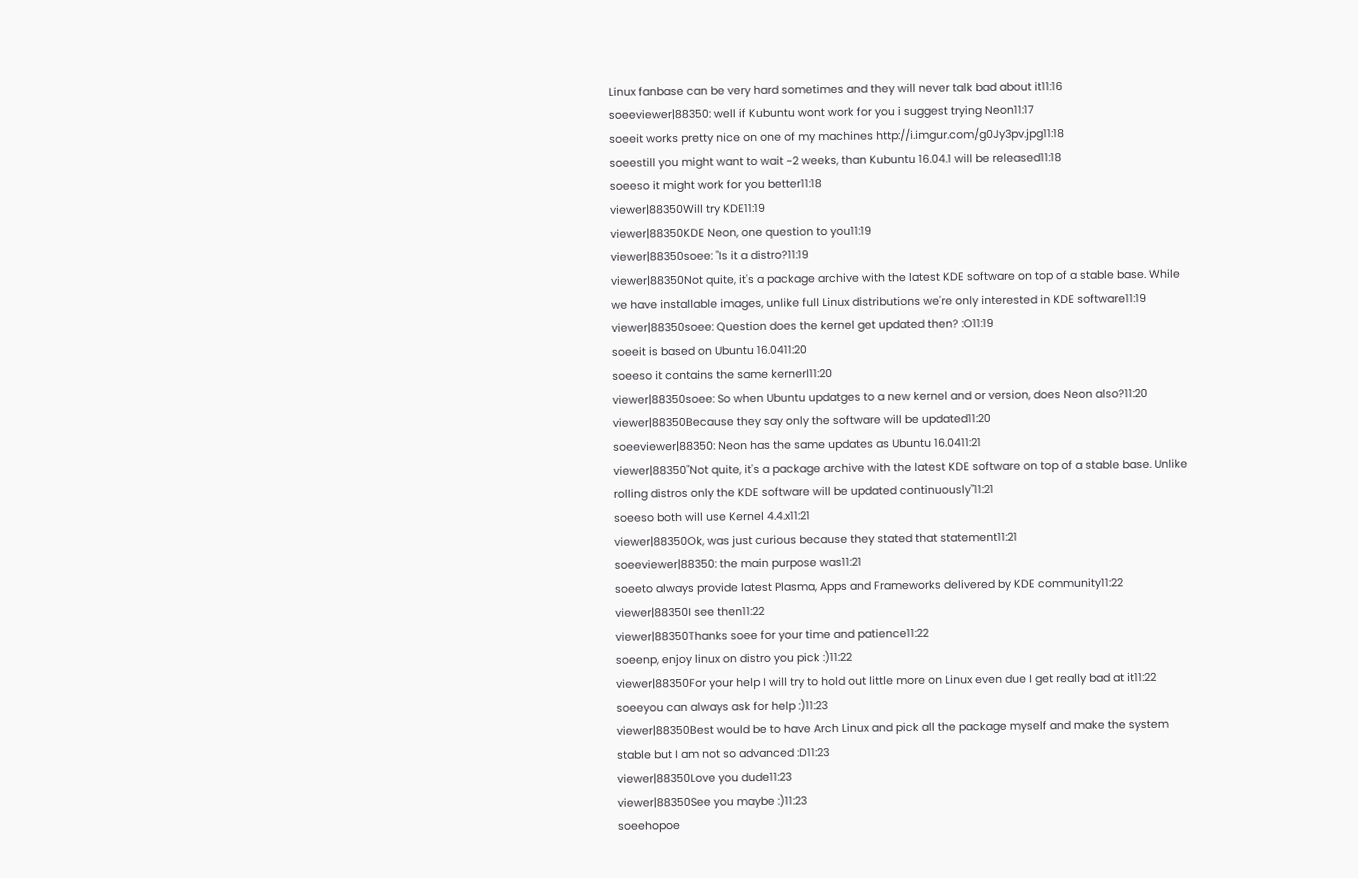Linux fanbase can be very hard sometimes and they will never talk bad about it11:16
soeeviewer|88350: well if Kubuntu wont work for you i suggest trying Neon11:17
soeeit works pretty nice on one of my machines http://i.imgur.com/g0Jy3pv.jpg11:18
soeestill you might want to wait ~2 weeks, than Kubuntu 16.04.1 will be released11:18
soeeso it might work for you better11:18
viewer|88350Will try KDE11:19
viewer|88350KDE Neon, one question to you11:19
viewer|88350soee: "Is it a distro?11:19
viewer|88350Not quite, it's a package archive with the latest KDE software on top of a stable base. While we have installable images, unlike full Linux distributions we're only interested in KDE software11:19
viewer|88350soee: Question does the kernel get updated then? :O11:19
soeeit is based on Ubuntu 16.0411:20
soeeso it contains the same kernerl11:20
viewer|88350soee: So when Ubuntu updatges to a new kernel and or version, does Neon also?11:20
viewer|88350Because they say only the software will be updated11:20
soeeviewer|88350: Neon has the same updates as Ubuntu 16.0411:21
viewer|88350"Not quite, it's a package archive with the latest KDE software on top of a stable base. Unlike rolling distros only the KDE software will be updated continuously"11:21
soeeso both will use Kernel 4.4.x11:21
viewer|88350Ok, was just curious because they stated that statement11:21
soeeviewer|88350: the main purpose was11:21
soeeto always provide latest Plasma, Apps and Frameworks delivered by KDE community11:22
viewer|88350I see then11:22
viewer|88350Thanks soee for your time and patience11:22
soeenp, enjoy linux on distro you pick :)11:22
viewer|88350For your help I will try to hold out little more on Linux even due I get really bad at it11:22
soeeyou can always ask for help :)11:23
viewer|88350Best would be to have Arch Linux and pick all the package myself and make the system stable but I am not so advanced :D11:23
viewer|88350Love you dude11:23
viewer|88350See you maybe :)11:23
soeehopoe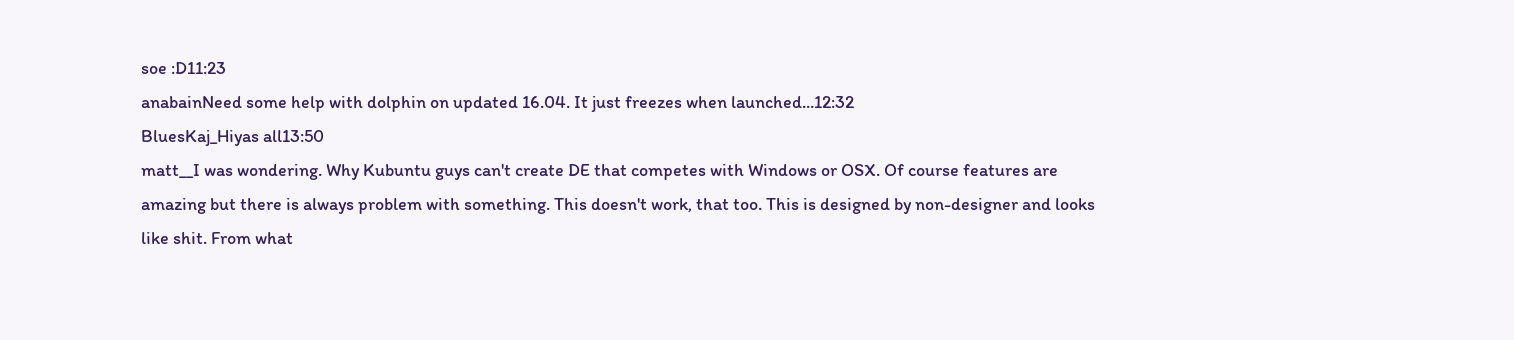soe :D11:23
anabainNeed some help with dolphin on updated 16.04. It just freezes when launched...12:32
BluesKaj_Hiyas all13:50
matt__I was wondering. Why Kubuntu guys can't create DE that competes with Windows or OSX. Of course features are amazing but there is always problem with something. This doesn't work, that too. This is designed by non-designer and looks like shit. From what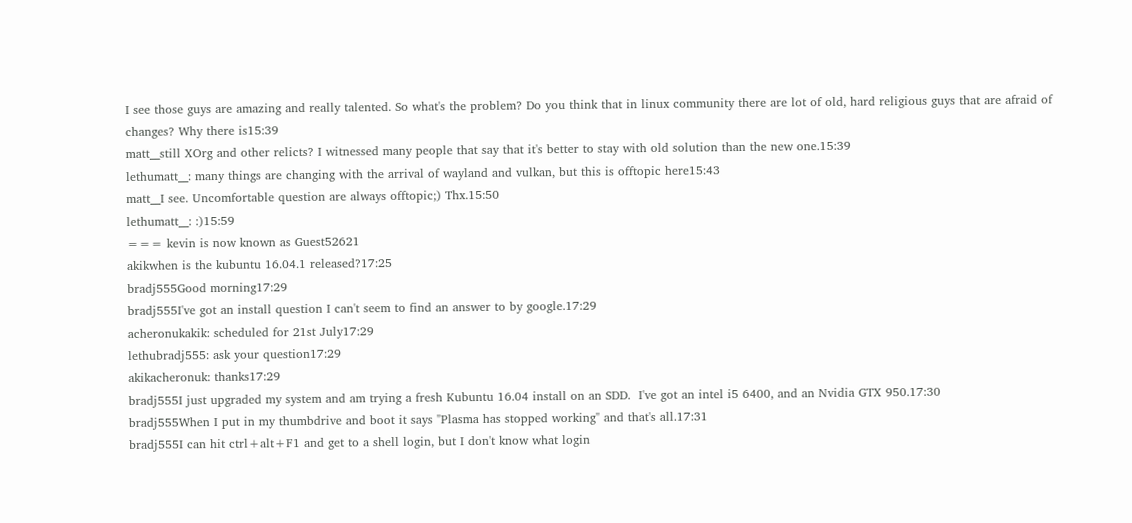I see those guys are amazing and really talented. So what's the problem? Do you think that in linux community there are lot of old, hard religious guys that are afraid of changes? Why there is15:39
matt__still XOrg and other relicts? I witnessed many people that say that it's better to stay with old solution than the new one.15:39
lethumatt__: many things are changing with the arrival of wayland and vulkan, but this is offtopic here15:43
matt__I see. Uncomfortable question are always offtopic;) Thx.15:50
lethumatt__: :)15:59
=== kevin is now known as Guest52621
akikwhen is the kubuntu 16.04.1 released?17:25
bradj555Good morning17:29
bradj555I've got an install question I can't seem to find an answer to by google.17:29
acheronukakik: scheduled for 21st July17:29
lethubradj555: ask your question17:29
akikacheronuk: thanks17:29
bradj555I just upgraded my system and am trying a fresh Kubuntu 16.04 install on an SDD.  I've got an intel i5 6400, and an Nvidia GTX 950.17:30
bradj555When I put in my thumbdrive and boot it says "Plasma has stopped working" and that's all.17:31
bradj555I can hit ctrl+alt+F1 and get to a shell login, but I don't know what login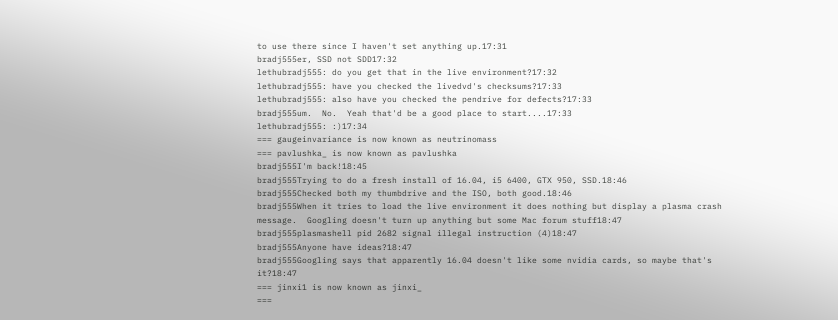to use there since I haven't set anything up.17:31
bradj555er, SSD not SDD17:32
lethubradj555: do you get that in the live environment?17:32
lethubradj555: have you checked the livedvd's checksums?17:33
lethubradj555: also have you checked the pendrive for defects?17:33
bradj555um.  No.  Yeah that'd be a good place to start....17:33
lethubradj555: :)17:34
=== gaugeinvariance is now known as neutrinomass
=== pavlushka_ is now known as pavlushka
bradj555I'm back!18:45
bradj555Trying to do a fresh install of 16.04, i5 6400, GTX 950, SSD.18:46
bradj555Checked both my thumbdrive and the ISO, both good.18:46
bradj555When it tries to load the live environment it does nothing but display a plasma crash message.  Googling doesn't turn up anything but some Mac forum stuff18:47
bradj555plasmashell pid 2682 signal illegal instruction (4)18:47
bradj555Anyone have ideas?18:47
bradj555Googling says that apparently 16.04 doesn't like some nvidia cards, so maybe that's it?18:47
=== jinxi1 is now known as jinxi_
===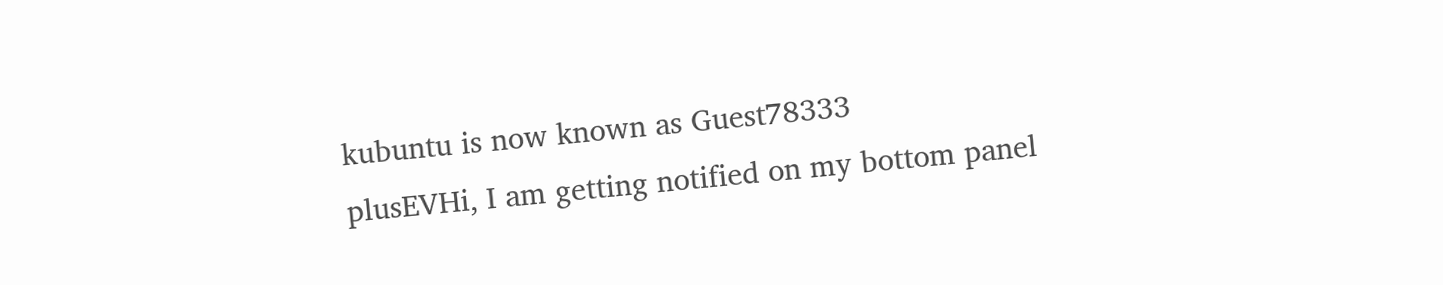kubuntu is now known as Guest78333
plusEVHi, I am getting notified on my bottom panel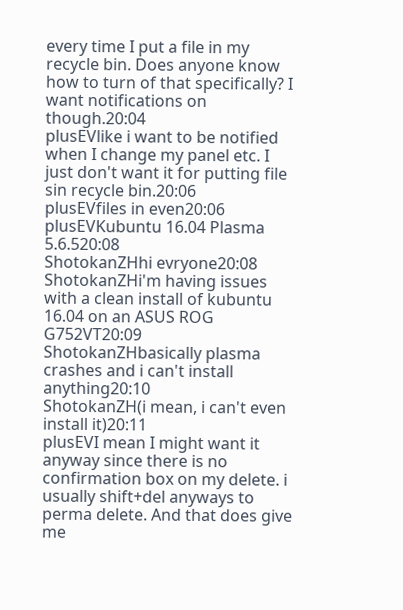every time I put a file in my recycle bin. Does anyone know how to turn of that specifically? I want notifications on though.20:04
plusEVlike i want to be notified when I change my panel etc. I just don't want it for putting file sin recycle bin.20:06
plusEVfiles in even20:06
plusEVKubuntu 16.04 Plasma 5.6.520:08
ShotokanZHhi evryone20:08
ShotokanZHi'm having issues with a clean install of kubuntu 16.04 on an ASUS ROG G752VT20:09
ShotokanZHbasically plasma crashes and i can't install anything20:10
ShotokanZH(i mean, i can't even install it)20:11
plusEVI mean I might want it anyway since there is no confirmation box on my delete. i usually shift+del anyways to perma delete. And that does give me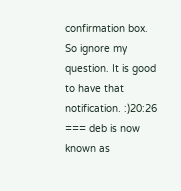confirmation box. So ignore my question. It is good to have that notification. :)20:26
=== deb is now known as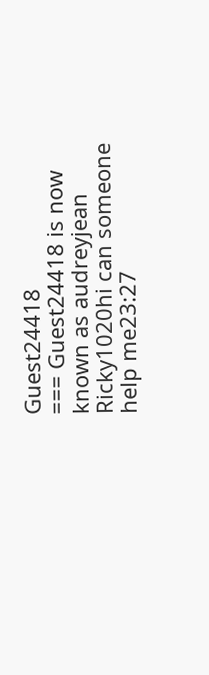Guest24418
=== Guest24418 is now known as audreyjean
Ricky1020hi can someone help me23:27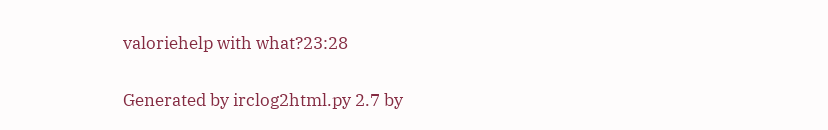valoriehelp with what?23:28

Generated by irclog2html.py 2.7 by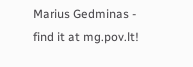Marius Gedminas - find it at mg.pov.lt!